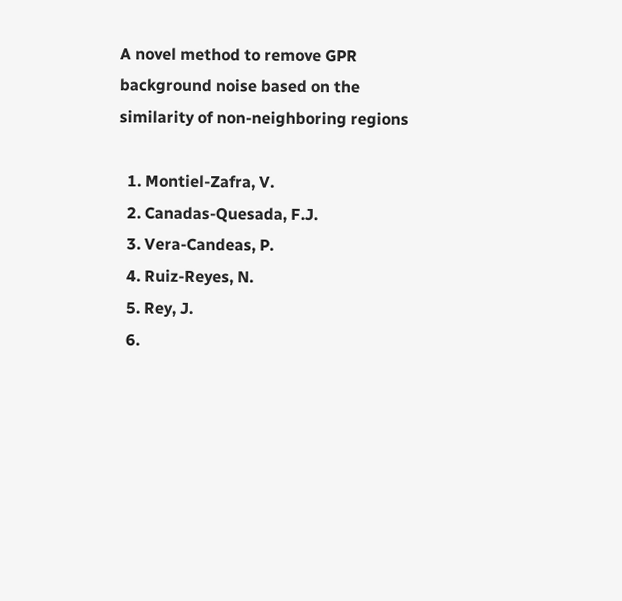A novel method to remove GPR background noise based on the similarity of non-neighboring regions

  1. Montiel-Zafra, V.
  2. Canadas-Quesada, F.J.
  3. Vera-Candeas, P.
  4. Ruiz-Reyes, N.
  5. Rey, J.
  6.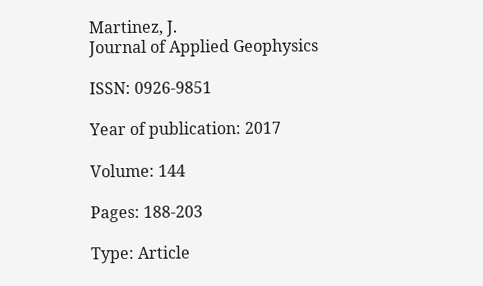Martinez, J.
Journal of Applied Geophysics

ISSN: 0926-9851

Year of publication: 2017

Volume: 144

Pages: 188-203

Type: Article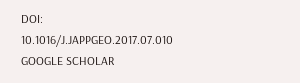DOI: 10.1016/J.JAPPGEO.2017.07.010 GOOGLE SCHOLAR